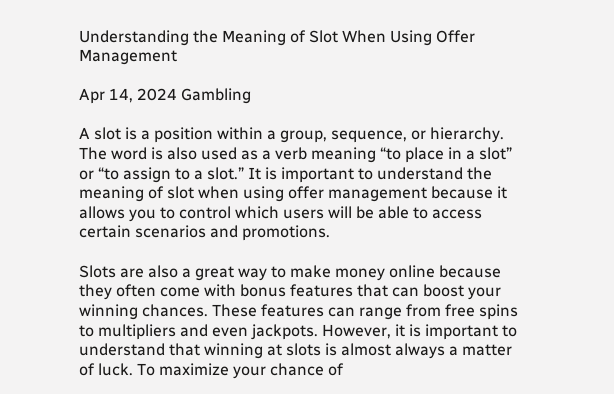Understanding the Meaning of Slot When Using Offer Management

Apr 14, 2024 Gambling

A slot is a position within a group, sequence, or hierarchy. The word is also used as a verb meaning “to place in a slot” or “to assign to a slot.” It is important to understand the meaning of slot when using offer management because it allows you to control which users will be able to access certain scenarios and promotions.

Slots are also a great way to make money online because they often come with bonus features that can boost your winning chances. These features can range from free spins to multipliers and even jackpots. However, it is important to understand that winning at slots is almost always a matter of luck. To maximize your chance of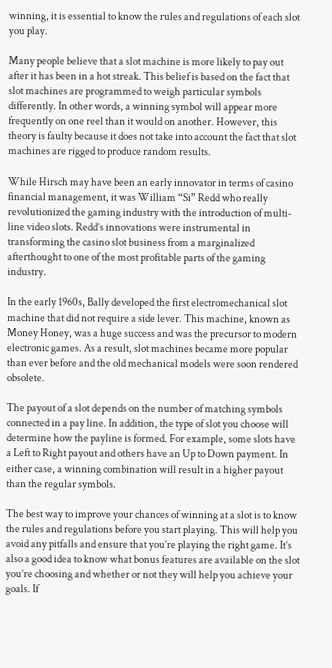winning, it is essential to know the rules and regulations of each slot you play.

Many people believe that a slot machine is more likely to pay out after it has been in a hot streak. This belief is based on the fact that slot machines are programmed to weigh particular symbols differently. In other words, a winning symbol will appear more frequently on one reel than it would on another. However, this theory is faulty because it does not take into account the fact that slot machines are rigged to produce random results.

While Hirsch may have been an early innovator in terms of casino financial management, it was William “Si” Redd who really revolutionized the gaming industry with the introduction of multi-line video slots. Redd’s innovations were instrumental in transforming the casino slot business from a marginalized afterthought to one of the most profitable parts of the gaming industry.

In the early 1960s, Bally developed the first electromechanical slot machine that did not require a side lever. This machine, known as Money Honey, was a huge success and was the precursor to modern electronic games. As a result, slot machines became more popular than ever before and the old mechanical models were soon rendered obsolete.

The payout of a slot depends on the number of matching symbols connected in a pay line. In addition, the type of slot you choose will determine how the payline is formed. For example, some slots have a Left to Right payout and others have an Up to Down payment. In either case, a winning combination will result in a higher payout than the regular symbols.

The best way to improve your chances of winning at a slot is to know the rules and regulations before you start playing. This will help you avoid any pitfalls and ensure that you’re playing the right game. It’s also a good idea to know what bonus features are available on the slot you’re choosing and whether or not they will help you achieve your goals. If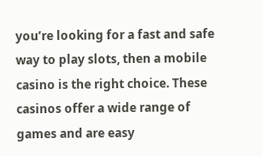you’re looking for a fast and safe way to play slots, then a mobile casino is the right choice. These casinos offer a wide range of games and are easy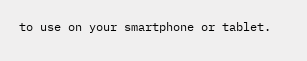to use on your smartphone or tablet.